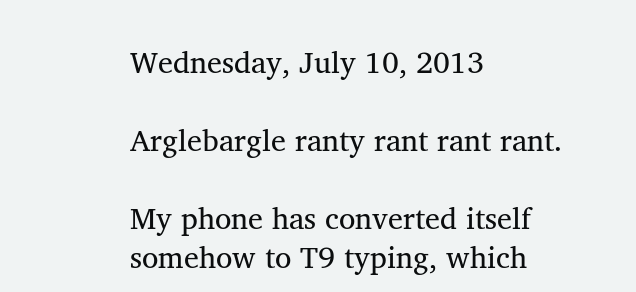Wednesday, July 10, 2013

Arglebargle ranty rant rant rant.

My phone has converted itself somehow to T9 typing, which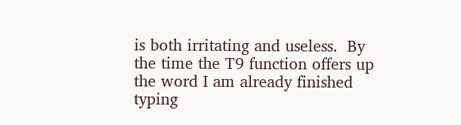is both irritating and useless.  By the time the T9 function offers up the word I am already finished typing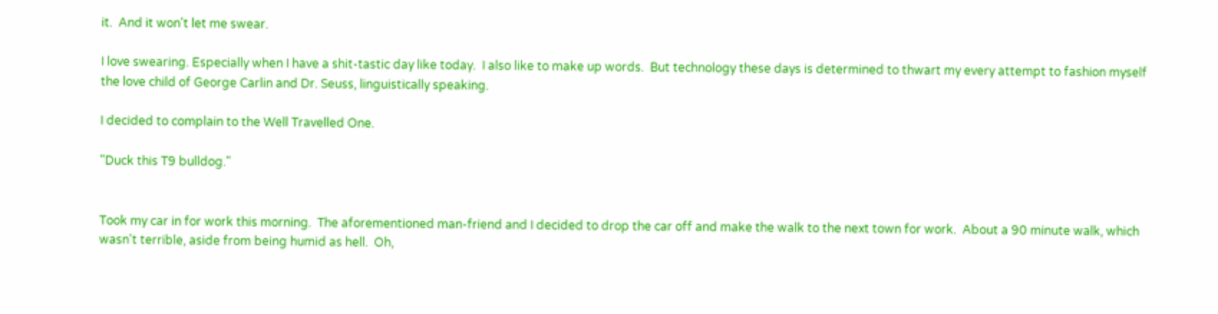it.  And it won't let me swear.

I love swearing. Especially when I have a shit-tastic day like today.  I also like to make up words.  But technology these days is determined to thwart my every attempt to fashion myself the love child of George Carlin and Dr. Seuss, linguistically speaking.

I decided to complain to the Well Travelled One.

"Duck this T9 bulldog."


Took my car in for work this morning.  The aforementioned man-friend and I decided to drop the car off and make the walk to the next town for work.  About a 90 minute walk, which wasn't terrible, aside from being humid as hell.  Oh,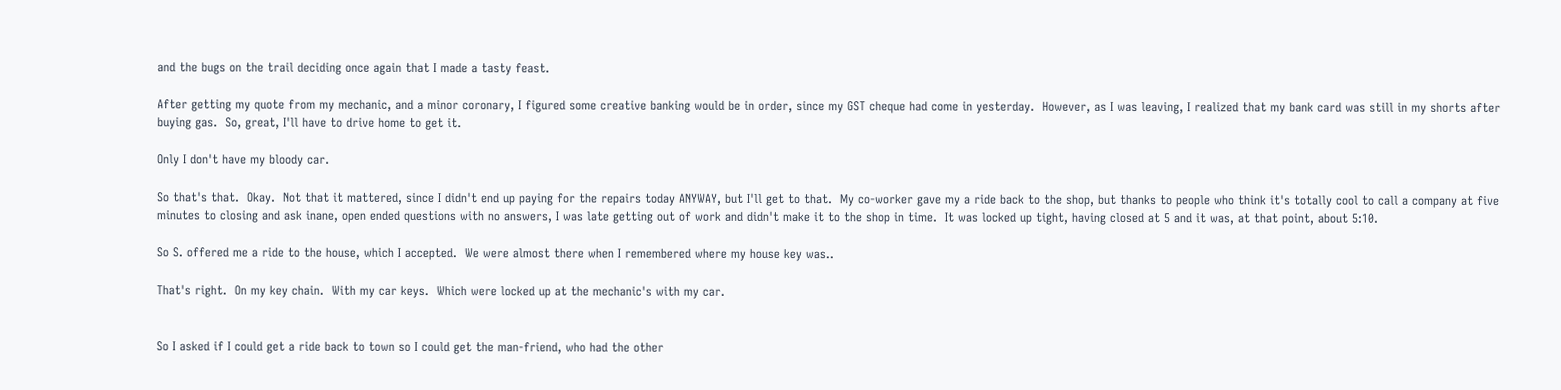and the bugs on the trail deciding once again that I made a tasty feast.

After getting my quote from my mechanic, and a minor coronary, I figured some creative banking would be in order, since my GST cheque had come in yesterday.  However, as I was leaving, I realized that my bank card was still in my shorts after buying gas.  So, great, I'll have to drive home to get it.

Only I don't have my bloody car.

So that's that.  Okay.  Not that it mattered, since I didn't end up paying for the repairs today ANYWAY, but I'll get to that.  My co-worker gave my a ride back to the shop, but thanks to people who think it's totally cool to call a company at five minutes to closing and ask inane, open ended questions with no answers, I was late getting out of work and didn't make it to the shop in time.  It was locked up tight, having closed at 5 and it was, at that point, about 5:10.

So S. offered me a ride to the house, which I accepted.  We were almost there when I remembered where my house key was..

That's right.  On my key chain.  With my car keys.  Which were locked up at the mechanic's with my car.


So I asked if I could get a ride back to town so I could get the man-friend, who had the other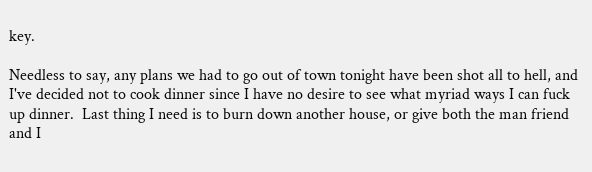key.

Needless to say, any plans we had to go out of town tonight have been shot all to hell, and I've decided not to cook dinner since I have no desire to see what myriad ways I can fuck up dinner.  Last thing I need is to burn down another house, or give both the man friend and I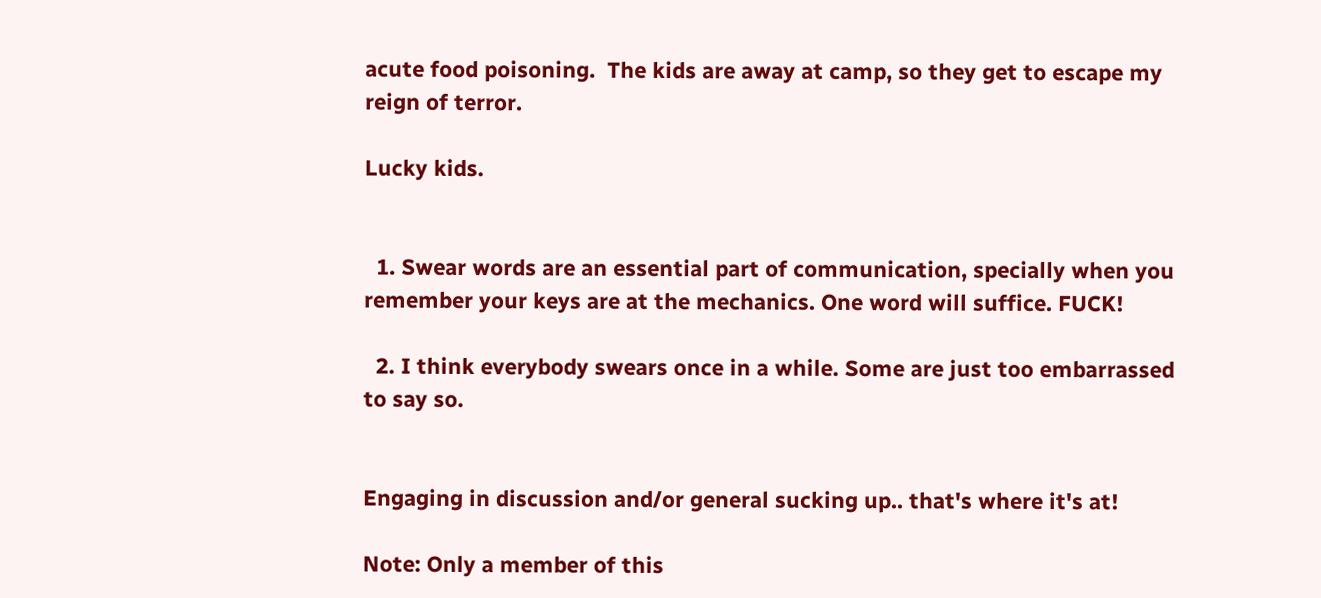acute food poisoning.  The kids are away at camp, so they get to escape my reign of terror.

Lucky kids.


  1. Swear words are an essential part of communication, specially when you remember your keys are at the mechanics. One word will suffice. FUCK!

  2. I think everybody swears once in a while. Some are just too embarrassed to say so.


Engaging in discussion and/or general sucking up.. that's where it's at!

Note: Only a member of this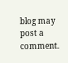blog may post a comment.